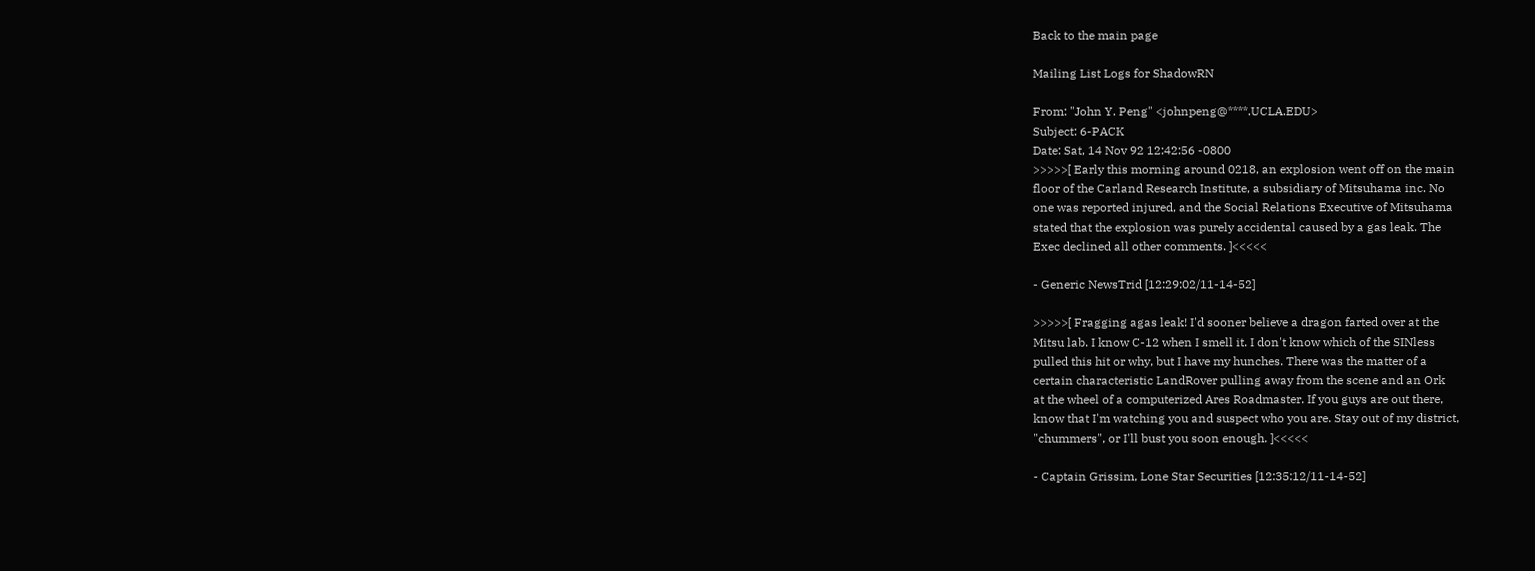Back to the main page

Mailing List Logs for ShadowRN

From: "John Y. Peng" <johnpeng@****.UCLA.EDU>
Subject: 6-PACK
Date: Sat, 14 Nov 92 12:42:56 -0800
>>>>>[ Early this morning around 0218, an explosion went off on the main
floor of the Carland Research Institute, a subsidiary of Mitsuhama inc. No
one was reported injured, and the Social Relations Executive of Mitsuhama
stated that the explosion was purely accidental caused by a gas leak. The
Exec declined all other comments. ]<<<<<

- Generic NewsTrid [12:29:02/11-14-52]

>>>>>[ Fragging agas leak! I'd sooner believe a dragon farted over at the
Mitsu lab. I know C-12 when I smell it. I don't know which of the SINless
pulled this hit or why, but I have my hunches. There was the matter of a
certain characteristic LandRover pulling away from the scene and an Ork
at the wheel of a computerized Ares Roadmaster. If you guys are out there,
know that I'm watching you and suspect who you are. Stay out of my district,
"chummers", or I'll bust you soon enough. ]<<<<<

- Captain Grissim, Lone Star Securities [12:35:12/11-14-52]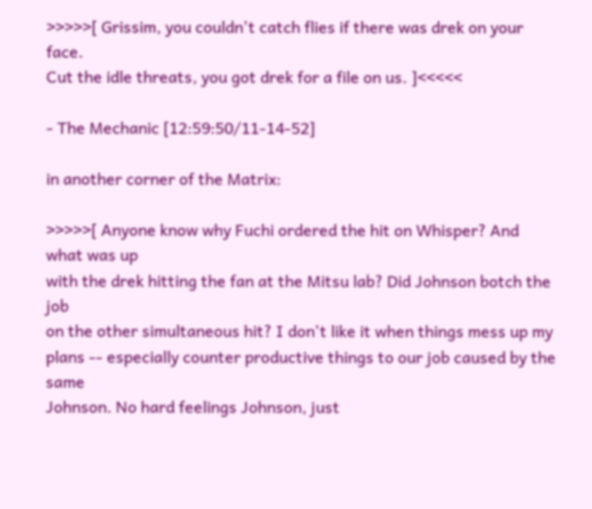>>>>>[ Grissim, you couldn't catch flies if there was drek on your face.
Cut the idle threats, you got drek for a file on us. ]<<<<<

- The Mechanic [12:59:50/11-14-52]

in another corner of the Matrix:

>>>>>[ Anyone know why Fuchi ordered the hit on Whisper? And what was up
with the drek hitting the fan at the Mitsu lab? Did Johnson botch the job
on the other simultaneous hit? I don't like it when things mess up my
plans -- especially counter productive things to our job caused by the same
Johnson. No hard feelings Johnson, just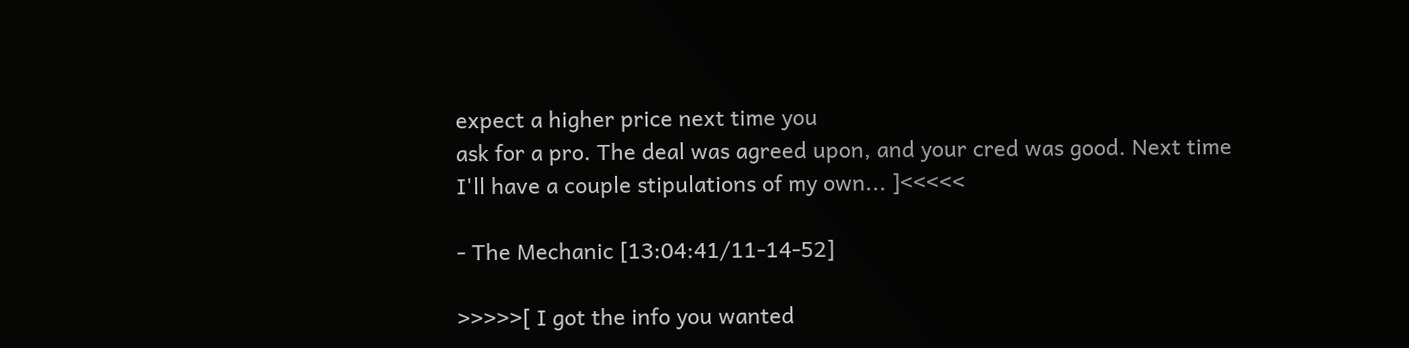expect a higher price next time you
ask for a pro. The deal was agreed upon, and your cred was good. Next time
I'll have a couple stipulations of my own... ]<<<<<

- The Mechanic [13:04:41/11-14-52]

>>>>>[ I got the info you wanted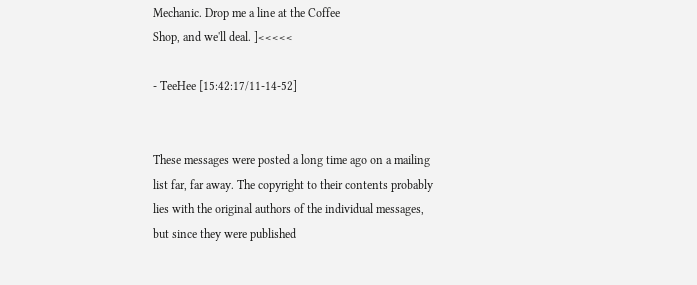Mechanic. Drop me a line at the Coffee
Shop, and we'll deal. ]<<<<<

- TeeHee [15:42:17/11-14-52]


These messages were posted a long time ago on a mailing list far, far away. The copyright to their contents probably lies with the original authors of the individual messages, but since they were published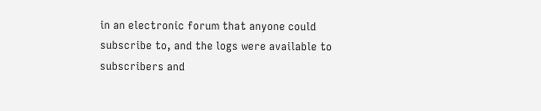in an electronic forum that anyone could subscribe to, and the logs were available to subscribers and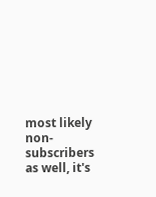most likely non-subscribers as well, it's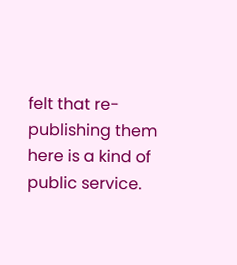felt that re-publishing them here is a kind of public service.